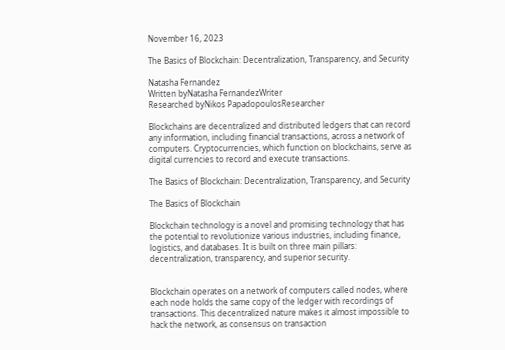November 16, 2023

The Basics of Blockchain: Decentralization, Transparency, and Security

Natasha Fernandez
Written byNatasha FernandezWriter
Researched byNikos PapadopoulosResearcher

Blockchains are decentralized and distributed ledgers that can record any information, including financial transactions, across a network of computers. Cryptocurrencies, which function on blockchains, serve as digital currencies to record and execute transactions.

The Basics of Blockchain: Decentralization, Transparency, and Security

The Basics of Blockchain

Blockchain technology is a novel and promising technology that has the potential to revolutionize various industries, including finance, logistics, and databases. It is built on three main pillars: decentralization, transparency, and superior security.


Blockchain operates on a network of computers called nodes, where each node holds the same copy of the ledger with recordings of transactions. This decentralized nature makes it almost impossible to hack the network, as consensus on transaction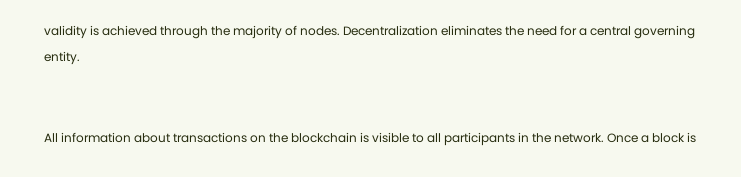validity is achieved through the majority of nodes. Decentralization eliminates the need for a central governing entity.


All information about transactions on the blockchain is visible to all participants in the network. Once a block is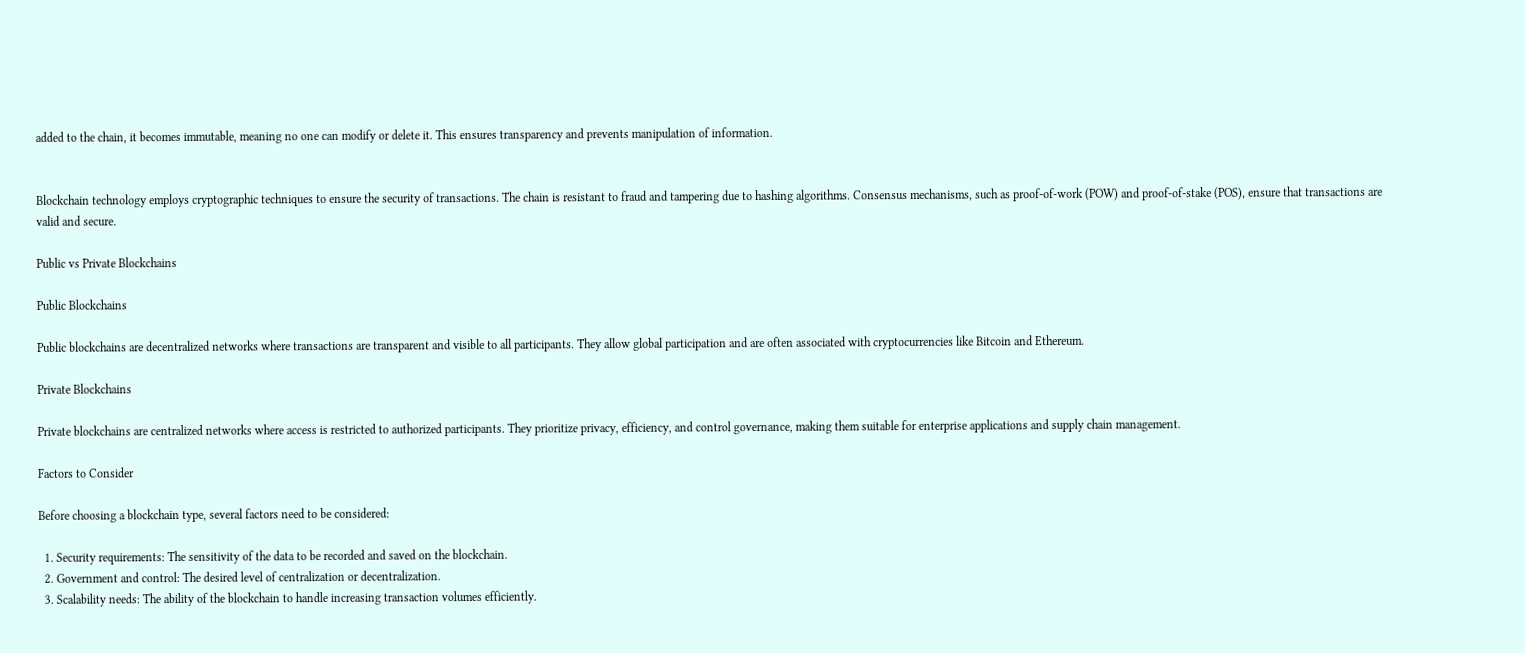added to the chain, it becomes immutable, meaning no one can modify or delete it. This ensures transparency and prevents manipulation of information.


Blockchain technology employs cryptographic techniques to ensure the security of transactions. The chain is resistant to fraud and tampering due to hashing algorithms. Consensus mechanisms, such as proof-of-work (POW) and proof-of-stake (POS), ensure that transactions are valid and secure.

Public vs Private Blockchains

Public Blockchains

Public blockchains are decentralized networks where transactions are transparent and visible to all participants. They allow global participation and are often associated with cryptocurrencies like Bitcoin and Ethereum.

Private Blockchains

Private blockchains are centralized networks where access is restricted to authorized participants. They prioritize privacy, efficiency, and control governance, making them suitable for enterprise applications and supply chain management.

Factors to Consider

Before choosing a blockchain type, several factors need to be considered:

  1. Security requirements: The sensitivity of the data to be recorded and saved on the blockchain.
  2. Government and control: The desired level of centralization or decentralization.
  3. Scalability needs: The ability of the blockchain to handle increasing transaction volumes efficiently.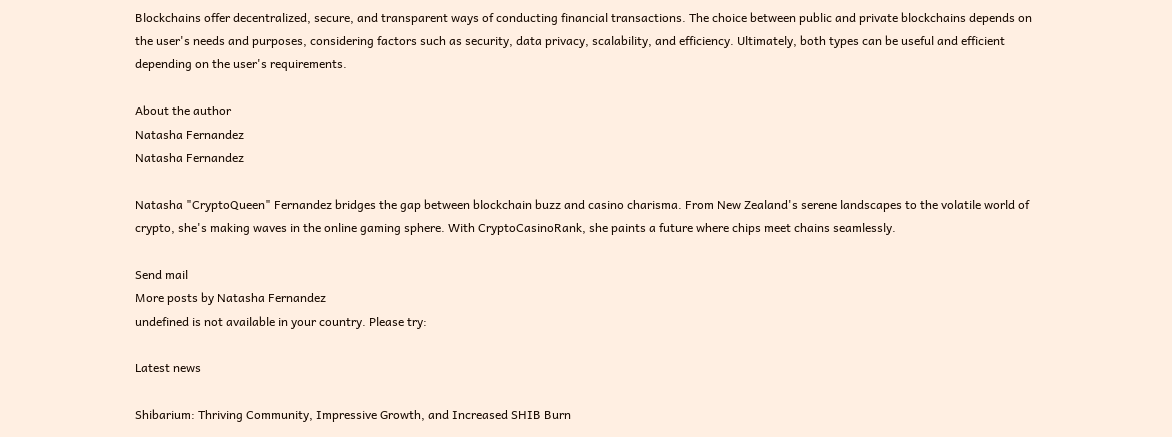Blockchains offer decentralized, secure, and transparent ways of conducting financial transactions. The choice between public and private blockchains depends on the user's needs and purposes, considering factors such as security, data privacy, scalability, and efficiency. Ultimately, both types can be useful and efficient depending on the user's requirements.

About the author
Natasha Fernandez
Natasha Fernandez

Natasha "CryptoQueen" Fernandez bridges the gap between blockchain buzz and casino charisma. From New Zealand's serene landscapes to the volatile world of crypto, she's making waves in the online gaming sphere. With CryptoCasinoRank, she paints a future where chips meet chains seamlessly.

Send mail
More posts by Natasha Fernandez
undefined is not available in your country. Please try:

Latest news

Shibarium: Thriving Community, Impressive Growth, and Increased SHIB Burn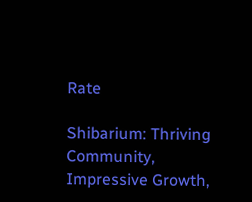Rate

Shibarium: Thriving Community, Impressive Growth,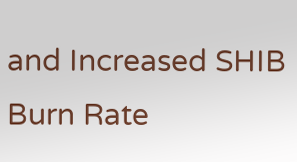and Increased SHIB Burn Rate